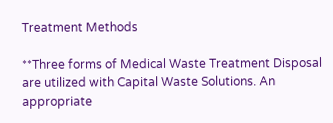Treatment Methods

**Three forms of Medical Waste Treatment Disposal are utilized with Capital Waste Solutions. An appropriate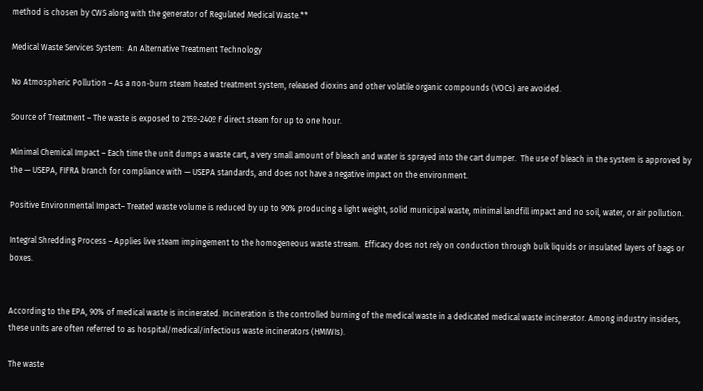method is chosen by CWS along with the generator of Regulated Medical Waste.**

Medical Waste Services System:  An Alternative Treatment Technology

No Atmospheric Pollution – As a non-burn steam heated treatment system, released dioxins and other volatile organic compounds (VOCs) are avoided.

Source of Treatment – The waste is exposed to 215º-240º F direct steam for up to one hour.

Minimal Chemical Impact – Each time the unit dumps a waste cart, a very small amount of bleach and water is sprayed into the cart dumper.  The use of bleach in the system is approved by the — USEPA, FIFRA branch for compliance with — USEPA standards, and does not have a negative impact on the environment.

Positive Environmental Impact– Treated waste volume is reduced by up to 90% producing a light weight, solid municipal waste, minimal landfill impact and no soil, water, or air pollution.

Integral Shredding Process – Applies live steam impingement to the homogeneous waste stream.  Efficacy does not rely on conduction through bulk liquids or insulated layers of bags or boxes.


According to the EPA, 90% of medical waste is incinerated. Incineration is the controlled burning of the medical waste in a dedicated medical waste incinerator. Among industry insiders, these units are often referred to as hospital/medical/infectious waste incinerators (HMIWIs).

The waste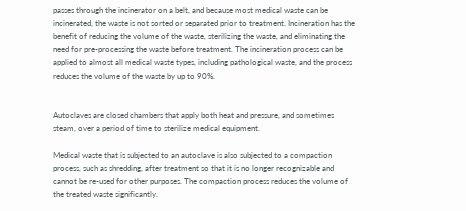passes through the incinerator on a belt, and because most medical waste can be incinerated, the waste is not sorted or separated prior to treatment. Incineration has the benefit of reducing the volume of the waste, sterilizing the waste, and eliminating the need for pre-processing the waste before treatment. The incineration process can be applied to almost all medical waste types, including pathological waste, and the process reduces the volume of the waste by up to 90%.


Autoclaves are closed chambers that apply both heat and pressure, and sometimes steam, over a period of time to sterilize medical equipment.

Medical waste that is subjected to an autoclave is also subjected to a compaction process, such as shredding, after treatment so that it is no longer recognizable and cannot be re-used for other purposes. The compaction process reduces the volume of the treated waste significantly.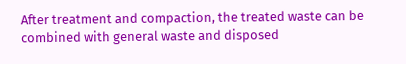After treatment and compaction, the treated waste can be combined with general waste and disposed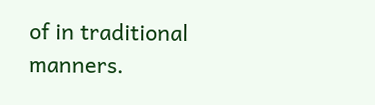of in traditional manners.